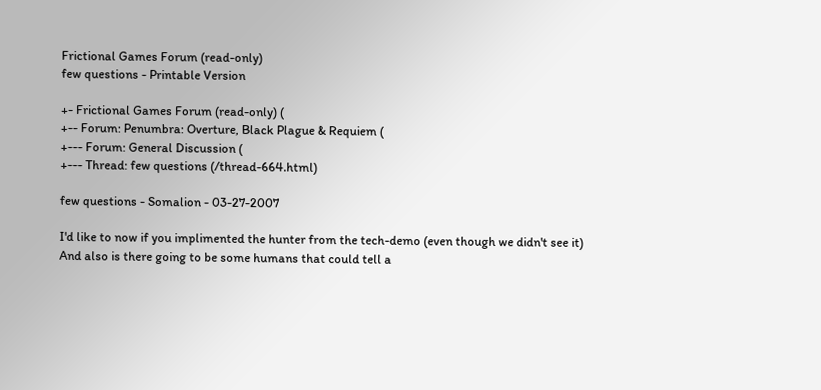Frictional Games Forum (read-only)
few questions - Printable Version

+- Frictional Games Forum (read-only) (
+-- Forum: Penumbra: Overture, Black Plague & Requiem (
+--- Forum: General Discussion (
+--- Thread: few questions (/thread-664.html)

few questions - Somalion - 03-27-2007

I'd like to now if you implimented the hunter from the tech-demo (even though we didn't see it)
And also is there going to be some humans that could tell a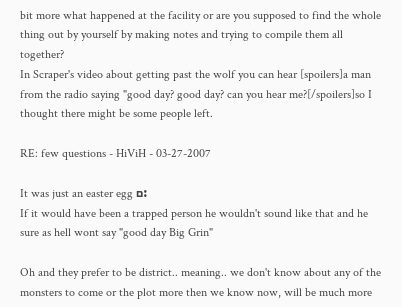bit more what happened at the facility or are you supposed to find the whole thing out by yourself by making notes and trying to compile them all together?
In Scraper's video about getting past the wolf you can hear [spoilers]a man from the radio saying "good day? good day? can you hear me?[/spoilers]so I thought there might be some people left.

RE: few questions - HiViH - 03-27-2007

It was just an easter egg ם:
If it would have been a trapped person he wouldn't sound like that and he sure as hell wont say "good day Big Grin"

Oh and they prefer to be district.. meaning.. we don't know about any of the monsters to come or the plot more then we know now, will be much more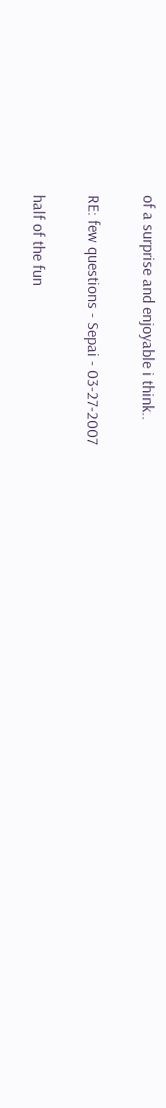of a surprise and enjoyable i think..

RE: few questions - Sepai - 03-27-2007

half of the fun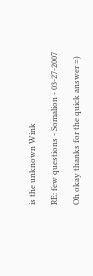is the unknown Wink

RE: few questions - Somalion - 03-27-2007

Oh okay thanks for the quick answer =)